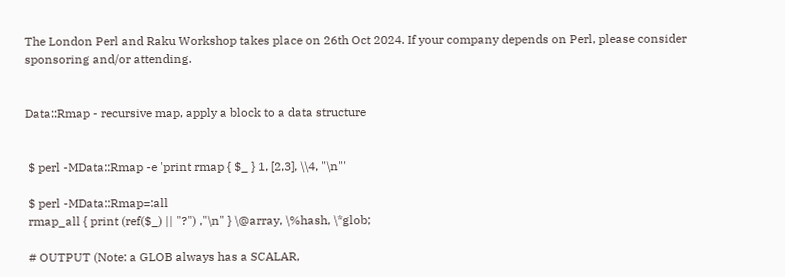The London Perl and Raku Workshop takes place on 26th Oct 2024. If your company depends on Perl, please consider sponsoring and/or attending.


Data::Rmap - recursive map, apply a block to a data structure


 $ perl -MData::Rmap -e 'print rmap { $_ } 1, [2,3], \\4, "\n"'

 $ perl -MData::Rmap=:all
 rmap_all { print (ref($_) || "?") ,"\n" } \@array, \%hash, \*glob;

 # OUTPUT (Note: a GLOB always has a SCALAR,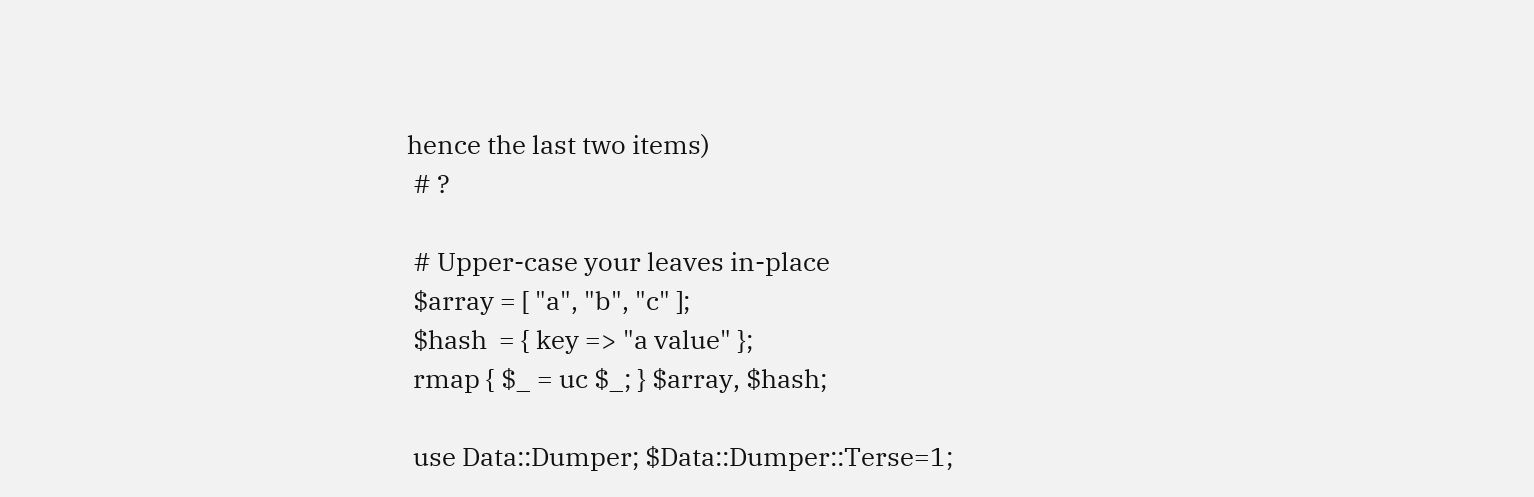hence the last two items)
 # ?

 # Upper-case your leaves in-place
 $array = [ "a", "b", "c" ];
 $hash  = { key => "a value" };
 rmap { $_ = uc $_; } $array, $hash;

 use Data::Dumper; $Data::Dumper::Terse=1;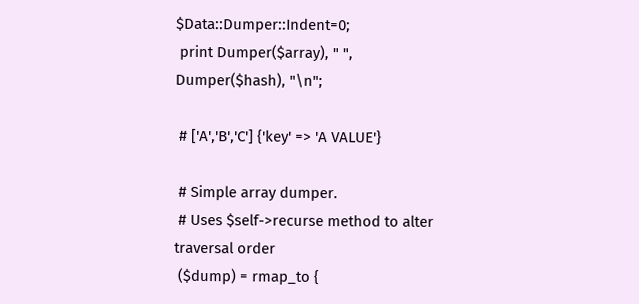$Data::Dumper::Indent=0;
 print Dumper($array), " ", Dumper($hash), "\n";

 # ['A','B','C'] {'key' => 'A VALUE'}

 # Simple array dumper.
 # Uses $self->recurse method to alter traversal order
 ($dump) = rmap_to {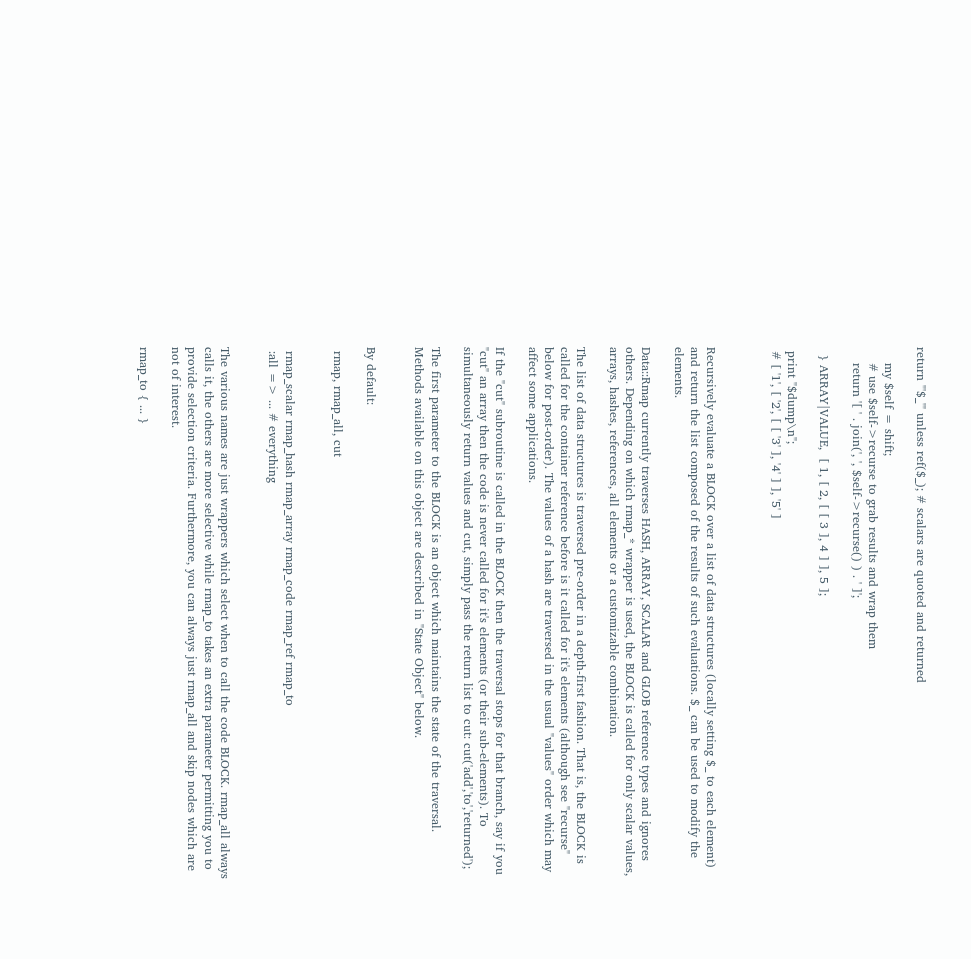return "'$_'" unless ref($_); # scalars are quoted and returned

    my $self = shift;
    # use $self->recurse to grab results and wrap them
    return '[ ' . join(', ', $self->recurse() ) . ' ]';

  } ARRAY|VALUE,  [ 1, [ 2, [ [ 3 ], 4 ] ], 5 ];

 print "$dump\n";
 # [ '1', [ '2', [ [ '3' ], '4' ] ], '5' ]



Recursively evaluate a BLOCK over a list of data structures (locally setting $_ to each element) and return the list composed of the results of such evaluations. $_ can be used to modify the elements.

Data::Rmap currently traverses HASH, ARRAY, SCALAR and GLOB reference types and ignores others. Depending on which rmap_* wrapper is used, the BLOCK is called for only scalar values, arrays, hashes, references, all elements or a customizable combination.

The list of data structures is traversed pre-order in a depth-first fashion. That is, the BLOCK is called for the container reference before is it called for it's elements (although see "recurse" below for post-order). The values of a hash are traversed in the usual "values" order which may affect some applications.

If the "cut" subroutine is called in the BLOCK then the traversal stops for that branch, say if you "cut" an array then the code is never called for it's elements (or their sub-elements). To simultaneously return values and cut, simply pass the return list to cut: cut('add','to','returned');

The first parameter to the BLOCK is an object which maintains the state of the traversal. Methods available on this object are described in "State Object" below.


By default:

 rmap, rmap_all, cut


 rmap_scalar rmap_hash rmap_array rmap_code rmap_ref rmap_to
 :all => ... # everything


The various names are just wrappers which select when to call the code BLOCK. rmap_all always calls it, the others are more selective while rmap_to takes an extra parameter permitting you to provide selection criteria. Furthermore, you can always just rmap_all and skip nodes which are not of interest.

rmap_to { ... }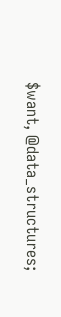$want, @data_structures;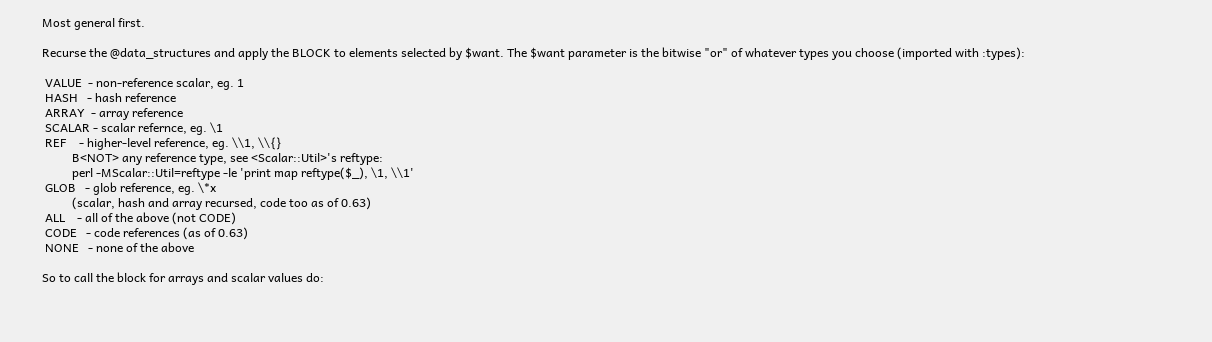Most general first.

Recurse the @data_structures and apply the BLOCK to elements selected by $want. The $want parameter is the bitwise "or" of whatever types you choose (imported with :types):

 VALUE  - non-reference scalar, eg. 1
 HASH   - hash reference
 ARRAY  - array reference
 SCALAR - scalar refernce, eg. \1
 REF    - higher-level reference, eg. \\1, \\{}
          B<NOT> any reference type, see <Scalar::Util>'s reftype:
          perl -MScalar::Util=reftype -le 'print map reftype($_), \1, \\1'
 GLOB   - glob reference, eg. \*x
          (scalar, hash and array recursed, code too as of 0.63)
 ALL    - all of the above (not CODE)
 CODE   - code references (as of 0.63)
 NONE   - none of the above

So to call the block for arrays and scalar values do: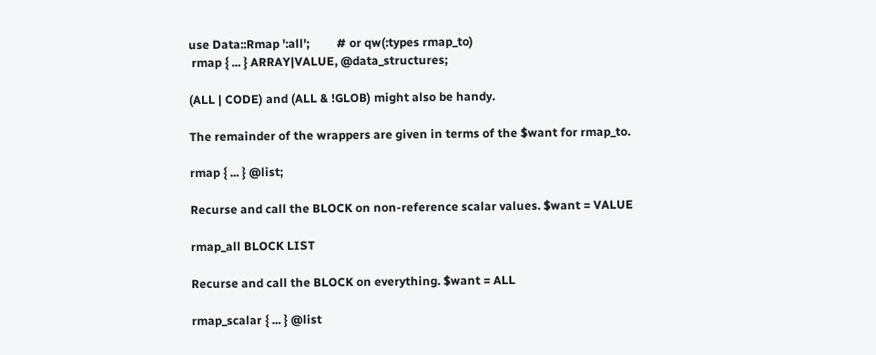use Data::Rmap ':all';         # or qw(:types rmap_to)
 rmap { ... } ARRAY|VALUE, @data_structures;

(ALL | CODE) and (ALL & !GLOB) might also be handy.

The remainder of the wrappers are given in terms of the $want for rmap_to.

rmap { ... } @list;

Recurse and call the BLOCK on non-reference scalar values. $want = VALUE

rmap_all BLOCK LIST

Recurse and call the BLOCK on everything. $want = ALL

rmap_scalar { ... } @list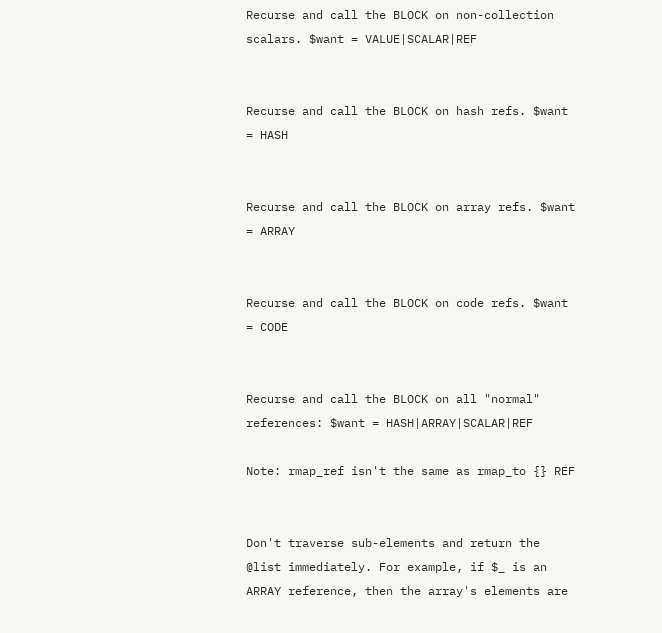Recurse and call the BLOCK on non-collection scalars. $want = VALUE|SCALAR|REF


Recurse and call the BLOCK on hash refs. $want = HASH


Recurse and call the BLOCK on array refs. $want = ARRAY


Recurse and call the BLOCK on code refs. $want = CODE


Recurse and call the BLOCK on all "normal" references: $want = HASH|ARRAY|SCALAR|REF

Note: rmap_ref isn't the same as rmap_to {} REF


Don't traverse sub-elements and return the @list immediately. For example, if $_ is an ARRAY reference, then the array's elements are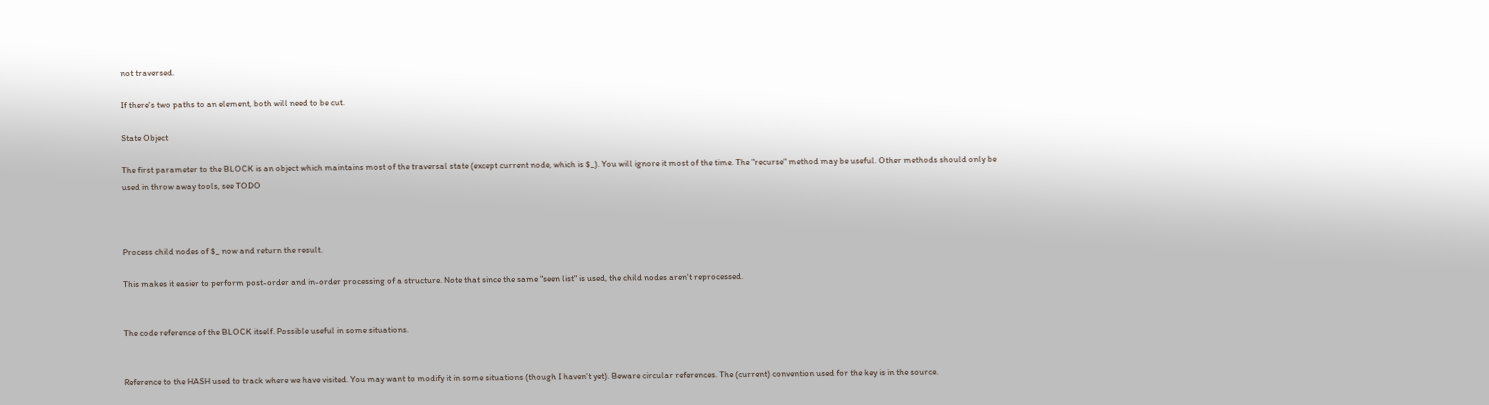not traversed.

If there's two paths to an element, both will need to be cut.

State Object

The first parameter to the BLOCK is an object which maintains most of the traversal state (except current node, which is $_). You will ignore it most of the time. The "recurse" method may be useful. Other methods should only be used in throw away tools, see TODO



Process child nodes of $_ now and return the result.

This makes it easier to perform post-order and in-order processing of a structure. Note that since the same "seen list" is used, the child nodes aren't reprocessed.


The code reference of the BLOCK itself. Possible useful in some situations.


Reference to the HASH used to track where we have visited. You may want to modify it in some situations (though I haven't yet). Beware circular references. The (current) convention used for the key is in the source.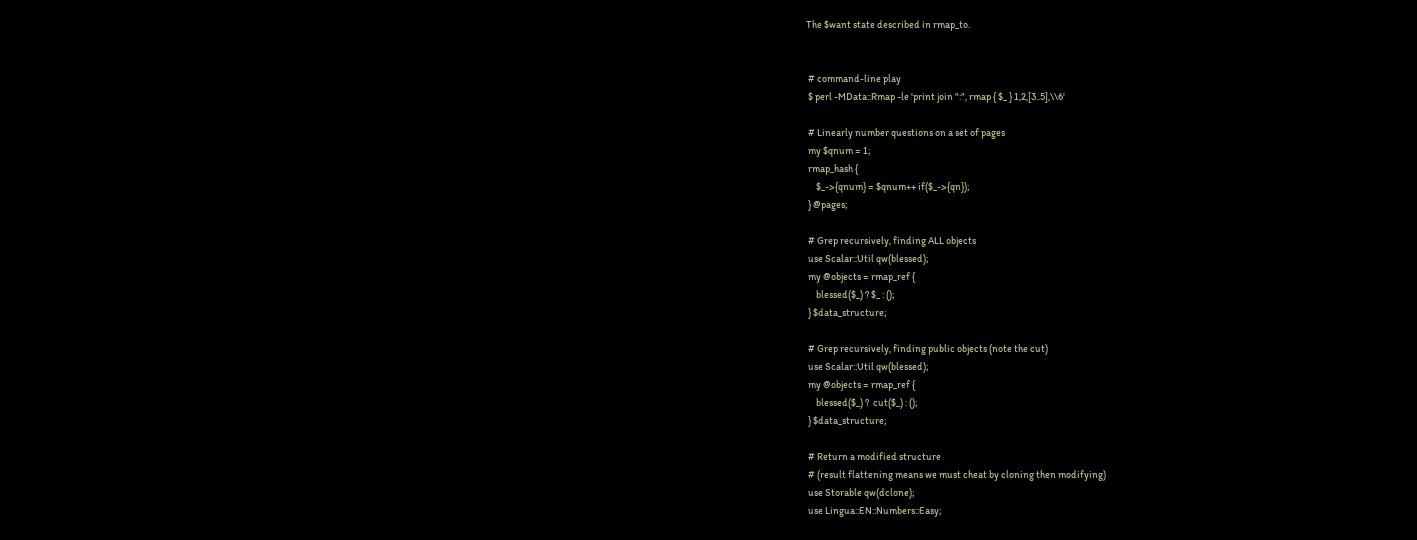The $want state described in rmap_to.


 # command-line play
 $ perl -MData::Rmap -le 'print join ":", rmap { $_ } 1,2,[3..5],\\6'

 # Linearly number questions on a set of pages
 my $qnum = 1;
 rmap_hash {
     $_->{qnum} = $qnum++ if($_->{qn});
 } @pages;

 # Grep recursively, finding ALL objects
 use Scalar::Util qw(blessed);
 my @objects = rmap_ref {
     blessed($_) ? $_ : ();
 } $data_structure;

 # Grep recursively, finding public objects (note the cut)
 use Scalar::Util qw(blessed);
 my @objects = rmap_ref {
     blessed($_) ?  cut($_) : ();
 } $data_structure;

 # Return a modified structure
 # (result flattening means we must cheat by cloning then modifying)
 use Storable qw(dclone);
 use Lingua::EN::Numbers::Easy;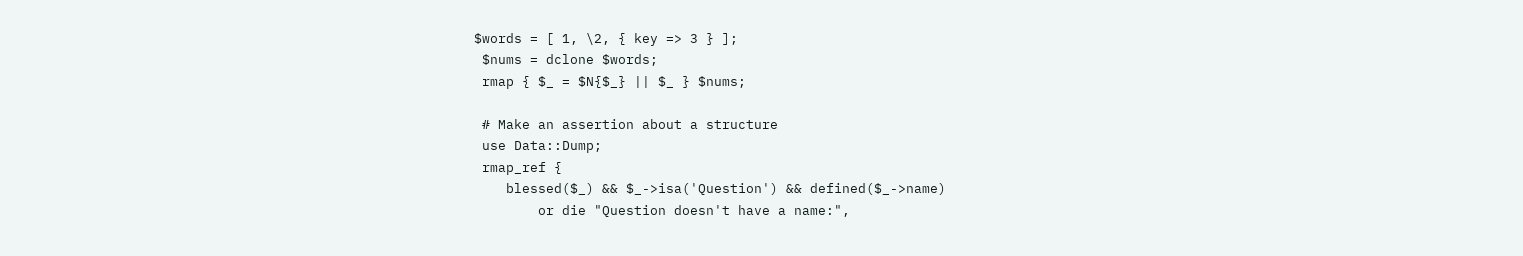$words = [ 1, \2, { key => 3 } ];
 $nums = dclone $words;
 rmap { $_ = $N{$_} || $_ } $nums;

 # Make an assertion about a structure
 use Data::Dump;
 rmap_ref {
    blessed($_) && $_->isa('Question') && defined($_->name)
        or die "Question doesn't have a name:",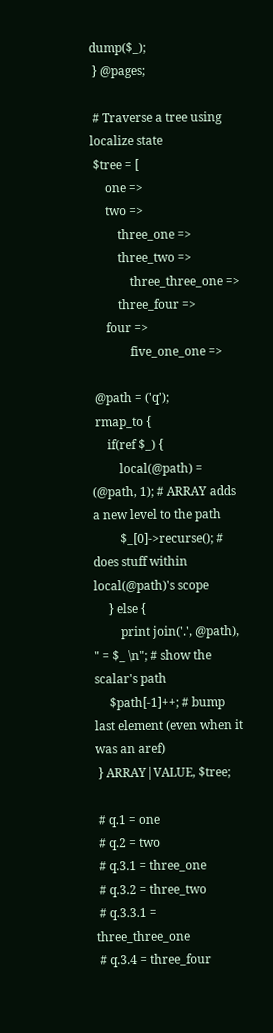dump($_);
 } @pages;

 # Traverse a tree using localize state
 $tree = [
     one =>
     two =>
         three_one =>
         three_two =>
             three_three_one =>
         three_four =>
     four =>
             five_one_one =>

 @path = ('q');
 rmap_to {
     if(ref $_) {
         local(@path) = (@path, 1); # ARRAY adds a new level to the path
         $_[0]->recurse(); # does stuff within local(@path)'s scope
     } else {
         print join('.', @path), " = $_ \n"; # show the scalar's path
     $path[-1]++; # bump last element (even when it was an aref)
 } ARRAY|VALUE, $tree;

 # q.1 = one
 # q.2 = two
 # q.3.1 = three_one
 # q.3.2 = three_two
 # q.3.3.1 = three_three_one
 # q.3.4 = three_four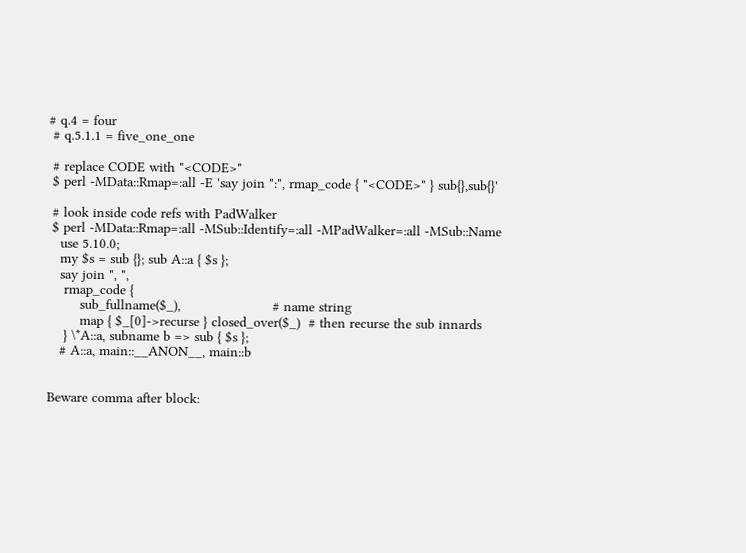# q.4 = four
 # q.5.1.1 = five_one_one

 # replace CODE with "<CODE>"
 $ perl -MData::Rmap=:all -E 'say join ":", rmap_code { "<CODE>" } sub{},sub{}'

 # look inside code refs with PadWalker
 $ perl -MData::Rmap=:all -MSub::Identify=:all -MPadWalker=:all -MSub::Name
   use 5.10.0;
   my $s = sub {}; sub A::a { $s };
   say join ", ",
    rmap_code {
        sub_fullname($_),                       # name string
        map { $_[0]->recurse } closed_over($_)  # then recurse the sub innards
    } \*A::a, subname b => sub { $s };
   # A::a, main::__ANON__, main::b


Beware comma after block: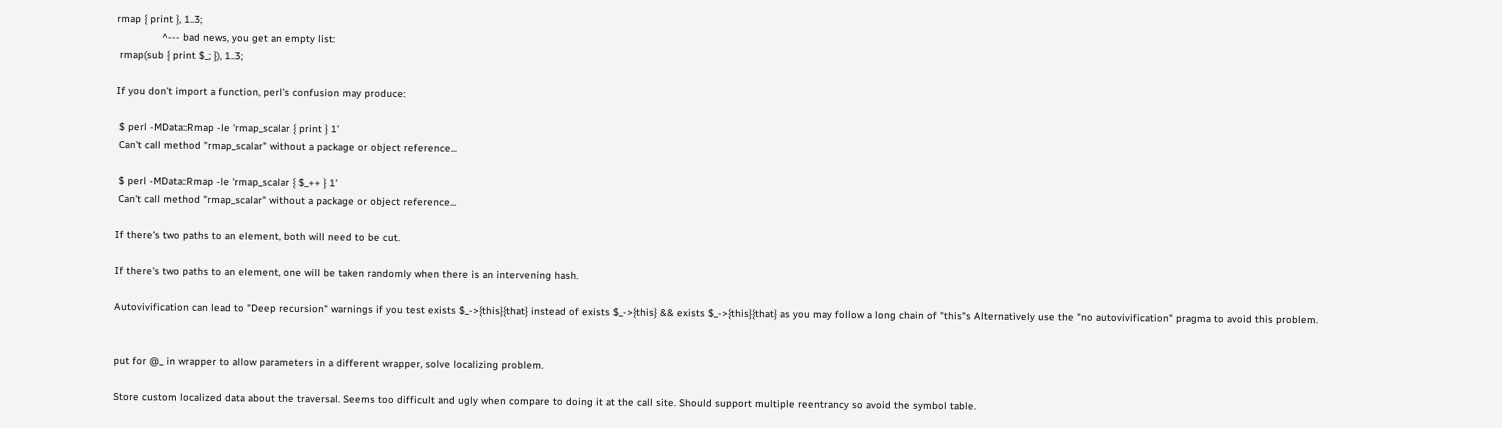rmap { print }, 1..3;
               ^--- bad news, you get an empty list:
 rmap(sub { print $_; }), 1..3;

If you don't import a function, perl's confusion may produce:

 $ perl -MData::Rmap -le 'rmap_scalar { print } 1'
 Can't call method "rmap_scalar" without a package or object reference...

 $ perl -MData::Rmap -le 'rmap_scalar { $_++ } 1'
 Can't call method "rmap_scalar" without a package or object reference...

If there's two paths to an element, both will need to be cut.

If there's two paths to an element, one will be taken randomly when there is an intervening hash.

Autovivification can lead to "Deep recursion" warnings if you test exists $_->{this}{that} instead of exists $_->{this} && exists $_->{this}{that} as you may follow a long chain of "this"s Alternatively use the "no autovivification" pragma to avoid this problem.


put for @_ in wrapper to allow parameters in a different wrapper, solve localizing problem.

Store custom localized data about the traversal. Seems too difficult and ugly when compare to doing it at the call site. Should support multiple reentrancy so avoid the symbol table.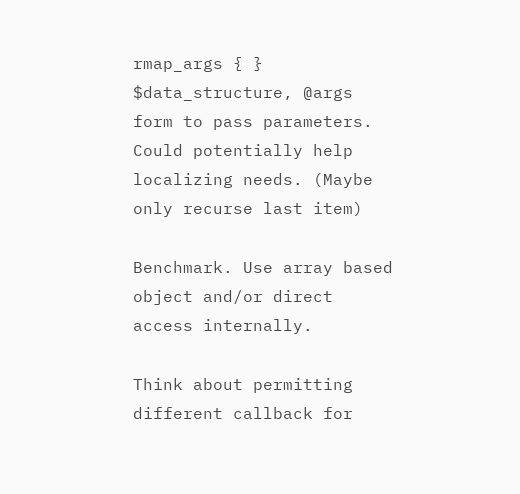rmap_args { } $data_structure, @args form to pass parameters. Could potentially help localizing needs. (Maybe only recurse last item)

Benchmark. Use array based object and/or direct access internally.

Think about permitting different callback for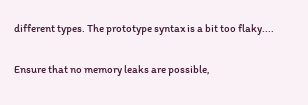different types. The prototype syntax is a bit too flaky....

Ensure that no memory leaks are possible,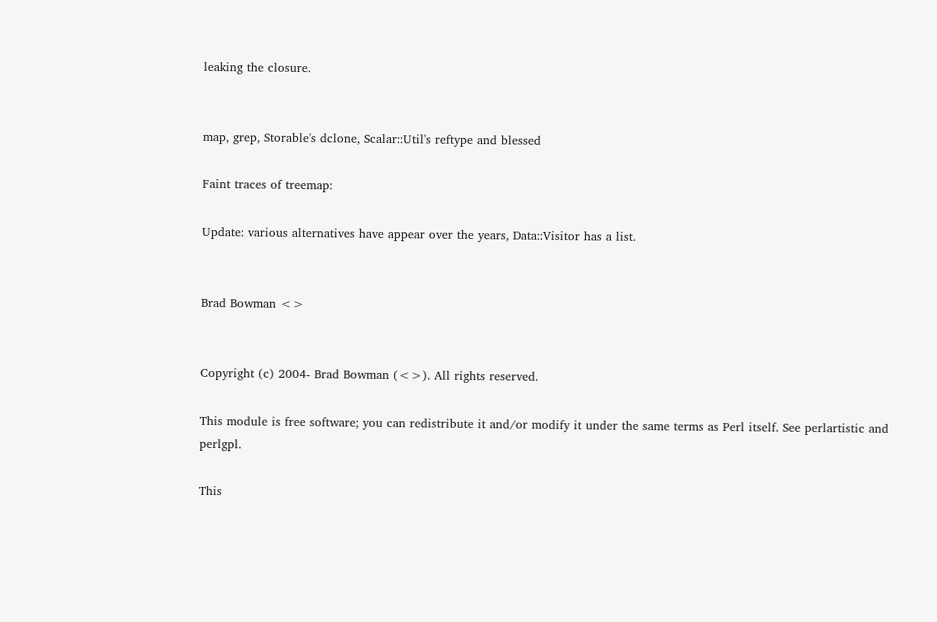leaking the closure.


map, grep, Storable's dclone, Scalar::Util's reftype and blessed

Faint traces of treemap:

Update: various alternatives have appear over the years, Data::Visitor has a list.


Brad Bowman <>


Copyright (c) 2004- Brad Bowman (<>). All rights reserved.

This module is free software; you can redistribute it and/or modify it under the same terms as Perl itself. See perlartistic and perlgpl.

This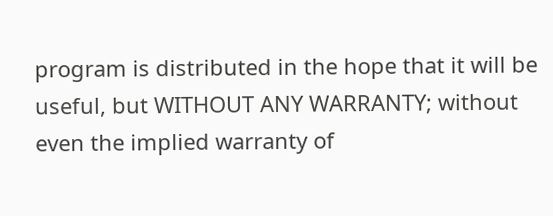program is distributed in the hope that it will be useful, but WITHOUT ANY WARRANTY; without even the implied warranty of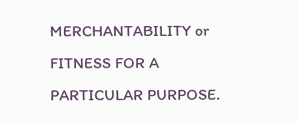MERCHANTABILITY or FITNESS FOR A PARTICULAR PURPOSE.